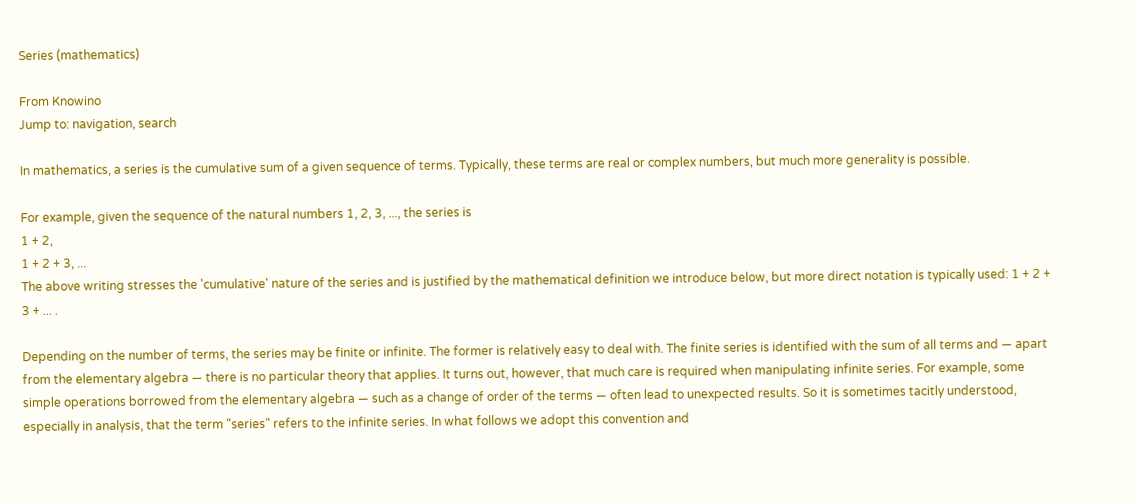Series (mathematics)

From Knowino
Jump to: navigation, search

In mathematics, a series is the cumulative sum of a given sequence of terms. Typically, these terms are real or complex numbers, but much more generality is possible.

For example, given the sequence of the natural numbers 1, 2, 3, ..., the series is
1 + 2,
1 + 2 + 3, ...
The above writing stresses the 'cumulative' nature of the series and is justified by the mathematical definition we introduce below, but more direct notation is typically used: 1 + 2 + 3 + ... .

Depending on the number of terms, the series may be finite or infinite. The former is relatively easy to deal with. The finite series is identified with the sum of all terms and — apart from the elementary algebra — there is no particular theory that applies. It turns out, however, that much care is required when manipulating infinite series. For example, some simple operations borrowed from the elementary algebra — such as a change of order of the terms — often lead to unexpected results. So it is sometimes tacitly understood, especially in analysis, that the term "series" refers to the infinite series. In what follows we adopt this convention and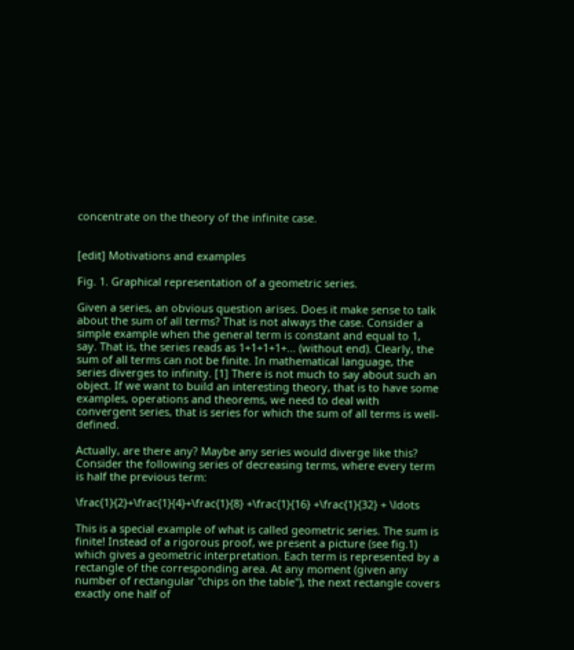concentrate on the theory of the infinite case.


[edit] Motivations and examples

Fig. 1. Graphical representation of a geometric series.

Given a series, an obvious question arises. Does it make sense to talk about the sum of all terms? That is not always the case. Consider a simple example when the general term is constant and equal to 1, say. That is, the series reads as 1+1+1+1+... (without end). Clearly, the sum of all terms can not be finite. In mathematical language, the series diverges to infinity. [1] There is not much to say about such an object. If we want to build an interesting theory, that is to have some examples, operations and theorems, we need to deal with convergent series, that is series for which the sum of all terms is well-defined.

Actually, are there any? Maybe any series would diverge like this? Consider the following series of decreasing terms, where every term is half the previous term:

\frac{1}{2}+\frac{1}{4}+\frac{1}{8} +\frac{1}{16} +\frac{1}{32} + \ldots

This is a special example of what is called geometric series. The sum is finite! Instead of a rigorous proof, we present a picture (see fig.1) which gives a geometric interpretation. Each term is represented by a rectangle of the corresponding area. At any moment (given any number of rectangular "chips on the table"), the next rectangle covers exactly one half of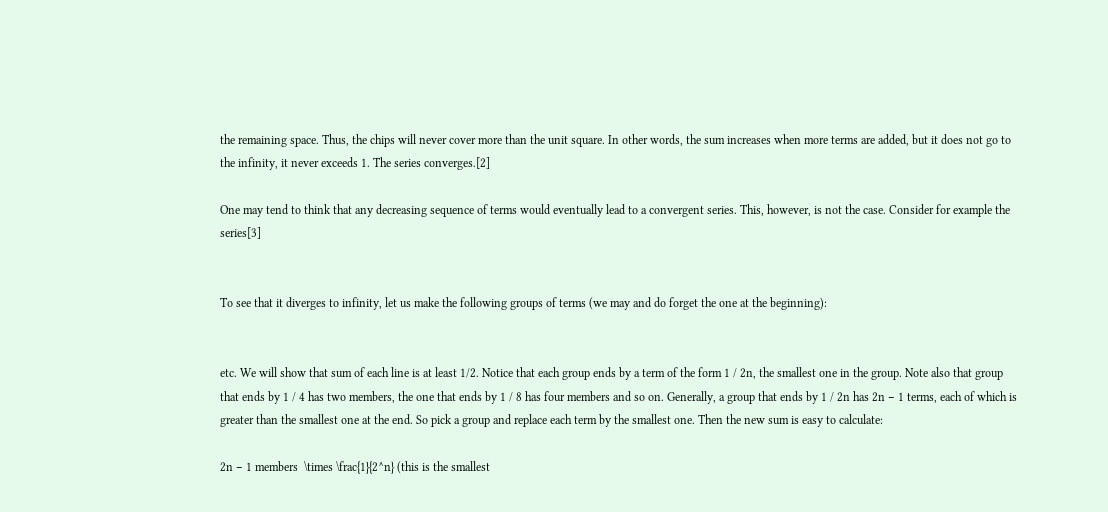the remaining space. Thus, the chips will never cover more than the unit square. In other words, the sum increases when more terms are added, but it does not go to the infinity, it never exceeds 1. The series converges.[2]

One may tend to think that any decreasing sequence of terms would eventually lead to a convergent series. This, however, is not the case. Consider for example the series[3]


To see that it diverges to infinity, let us make the following groups of terms (we may and do forget the one at the beginning):


etc. We will show that sum of each line is at least 1/2. Notice that each group ends by a term of the form 1 / 2n, the smallest one in the group. Note also that group that ends by 1 / 4 has two members, the one that ends by 1 / 8 has four members and so on. Generally, a group that ends by 1 / 2n has 2n − 1 terms, each of which is greater than the smallest one at the end. So pick a group and replace each term by the smallest one. Then the new sum is easy to calculate:

2n − 1 members  \times \frac{1}{2^n} (this is the smallest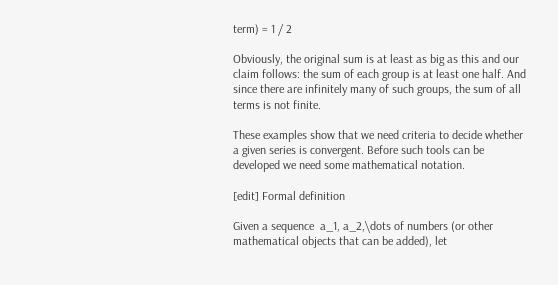term) = 1 / 2

Obviously, the original sum is at least as big as this and our claim follows: the sum of each group is at least one half. And since there are infinitely many of such groups, the sum of all terms is not finite.

These examples show that we need criteria to decide whether a given series is convergent. Before such tools can be developed we need some mathematical notation.

[edit] Formal definition

Given a sequence  a_1, a_2,\dots of numbers (or other mathematical objects that can be added), let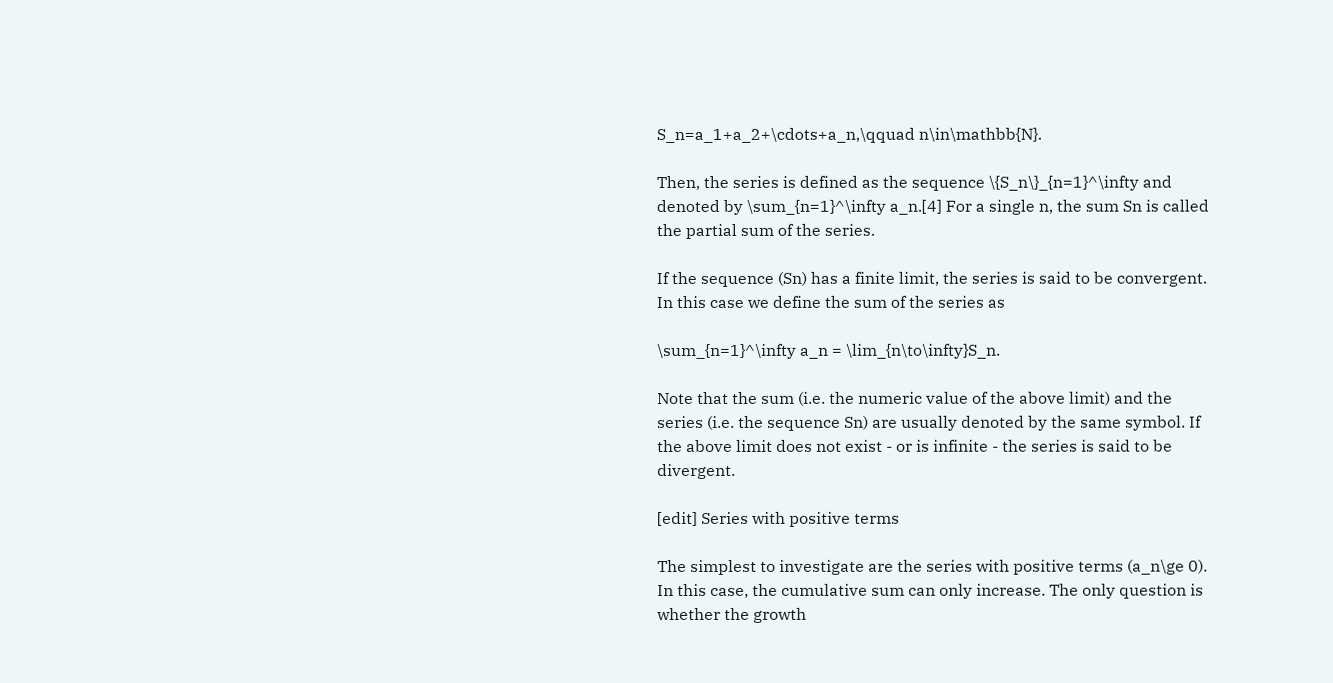S_n=a_1+a_2+\cdots+a_n,\qquad n\in\mathbb{N}.

Then, the series is defined as the sequence \{S_n\}_{n=1}^\infty and denoted by \sum_{n=1}^\infty a_n.[4] For a single n, the sum Sn is called the partial sum of the series.

If the sequence (Sn) has a finite limit, the series is said to be convergent. In this case we define the sum of the series as

\sum_{n=1}^\infty a_n = \lim_{n\to\infty}S_n.

Note that the sum (i.e. the numeric value of the above limit) and the series (i.e. the sequence Sn) are usually denoted by the same symbol. If the above limit does not exist - or is infinite - the series is said to be divergent.

[edit] Series with positive terms

The simplest to investigate are the series with positive terms (a_n\ge 0). In this case, the cumulative sum can only increase. The only question is whether the growth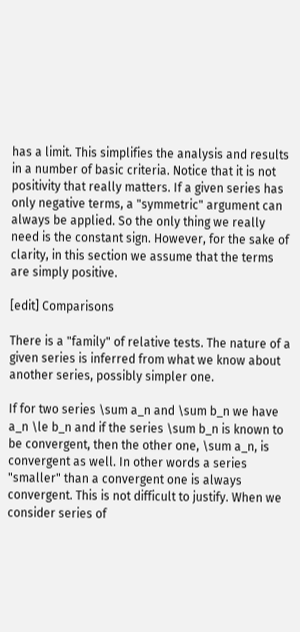has a limit. This simplifies the analysis and results in a number of basic criteria. Notice that it is not positivity that really matters. If a given series has only negative terms, a "symmetric" argument can always be applied. So the only thing we really need is the constant sign. However, for the sake of clarity, in this section we assume that the terms are simply positive.

[edit] Comparisons

There is a "family" of relative tests. The nature of a given series is inferred from what we know about another series, possibly simpler one.

If for two series \sum a_n and \sum b_n we have a_n \le b_n and if the series \sum b_n is known to be convergent, then the other one, \sum a_n, is convergent as well. In other words a series "smaller" than a convergent one is always convergent. This is not difficult to justify. When we consider series of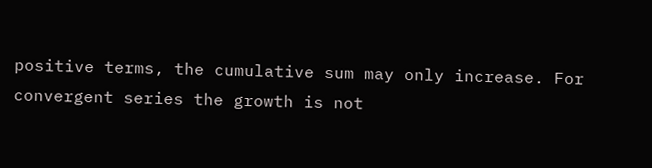positive terms, the cumulative sum may only increase. For convergent series the growth is not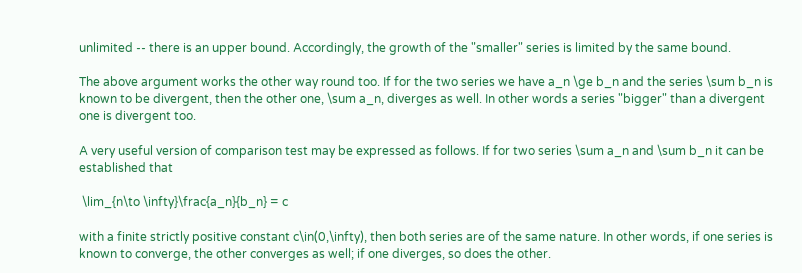unlimited -- there is an upper bound. Accordingly, the growth of the "smaller" series is limited by the same bound.

The above argument works the other way round too. If for the two series we have a_n \ge b_n and the series \sum b_n is known to be divergent, then the other one, \sum a_n, diverges as well. In other words a series "bigger" than a divergent one is divergent too.

A very useful version of comparison test may be expressed as follows. If for two series \sum a_n and \sum b_n it can be established that

 \lim_{n\to \infty}\frac{a_n}{b_n} = c

with a finite strictly positive constant c\in(0,\infty), then both series are of the same nature. In other words, if one series is known to converge, the other converges as well; if one diverges, so does the other.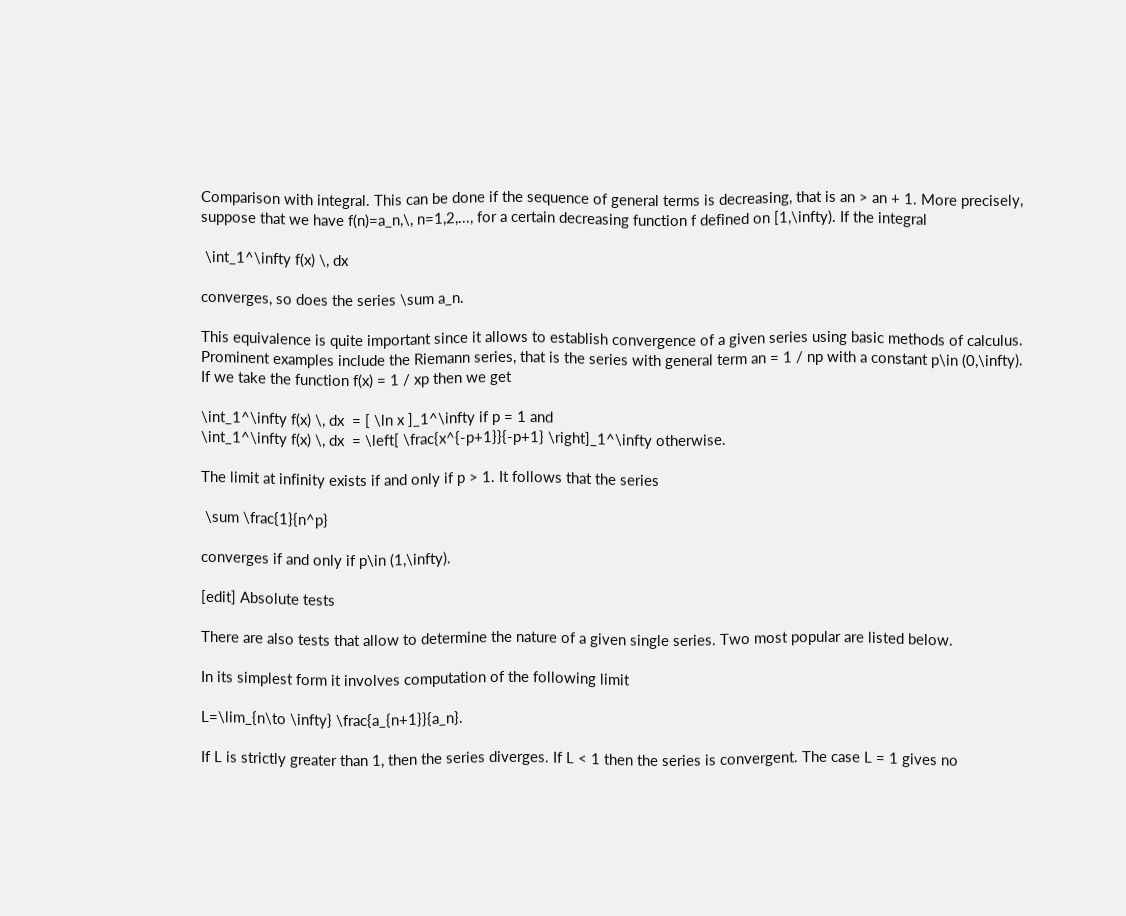Comparison with integral. This can be done if the sequence of general terms is decreasing, that is an > an + 1. More precisely, suppose that we have f(n)=a_n,\, n=1,2,..., for a certain decreasing function f defined on [1,\infty). If the integral

 \int_1^\infty f(x) \, dx

converges, so does the series \sum a_n.

This equivalence is quite important since it allows to establish convergence of a given series using basic methods of calculus. Prominent examples include the Riemann series, that is the series with general term an = 1 / np with a constant p\in (0,\infty). If we take the function f(x) = 1 / xp then we get

\int_1^\infty f(x) \, dx  = [ \ln x ]_1^\infty if p = 1 and
\int_1^\infty f(x) \, dx  = \left[ \frac{x^{-p+1}}{-p+1} \right]_1^\infty otherwise.

The limit at infinity exists if and only if p > 1. It follows that the series

 \sum \frac{1}{n^p}

converges if and only if p\in (1,\infty).

[edit] Absolute tests

There are also tests that allow to determine the nature of a given single series. Two most popular are listed below.

In its simplest form it involves computation of the following limit

L=\lim_{n\to \infty} \frac{a_{n+1}}{a_n}.

If L is strictly greater than 1, then the series diverges. If L < 1 then the series is convergent. The case L = 1 gives no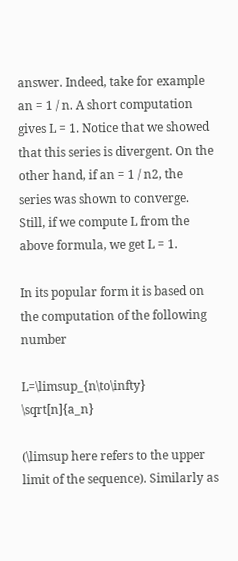answer. Indeed, take for example an = 1 / n. A short computation gives L = 1. Notice that we showed that this series is divergent. On the other hand, if an = 1 / n2, the series was shown to converge. Still, if we compute L from the above formula, we get L = 1.

In its popular form it is based on the computation of the following number

L=\limsup_{n\to\infty} \sqrt[n]{a_n}

(\limsup here refers to the upper limit of the sequence). Similarly as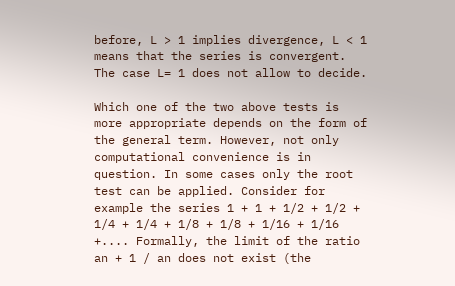before, L > 1 implies divergence, L < 1 means that the series is convergent. The case L= 1 does not allow to decide.

Which one of the two above tests is more appropriate depends on the form of the general term. However, not only computational convenience is in question. In some cases only the root test can be applied. Consider for example the series 1 + 1 + 1/2 + 1/2 + 1/4 + 1/4 + 1/8 + 1/8 + 1/16 + 1/16 +.... Formally, the limit of the ratio an + 1 / an does not exist (the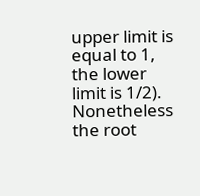upper limit is equal to 1, the lower limit is 1/2). Nonetheless the root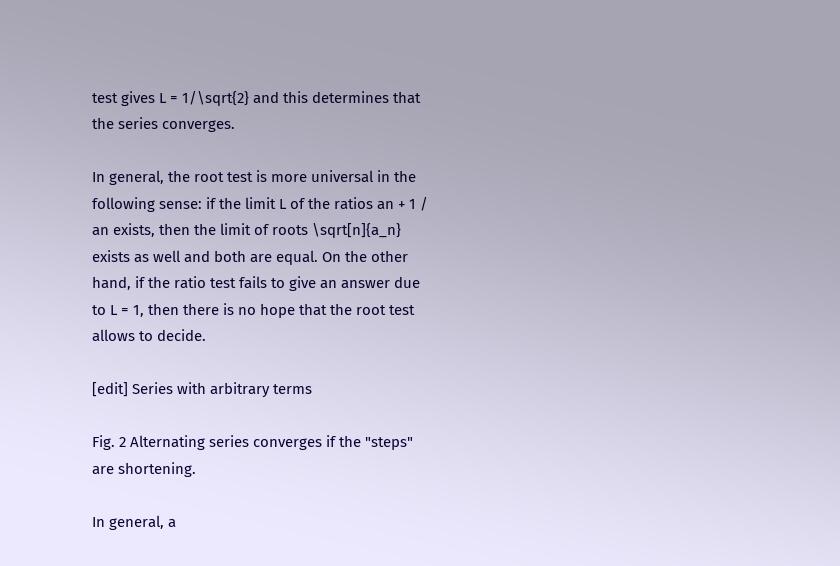test gives L = 1/\sqrt{2} and this determines that the series converges.

In general, the root test is more universal in the following sense: if the limit L of the ratios an + 1 / an exists, then the limit of roots \sqrt[n]{a_n} exists as well and both are equal. On the other hand, if the ratio test fails to give an answer due to L = 1, then there is no hope that the root test allows to decide.

[edit] Series with arbitrary terms

Fig. 2 Alternating series converges if the "steps" are shortening.

In general, a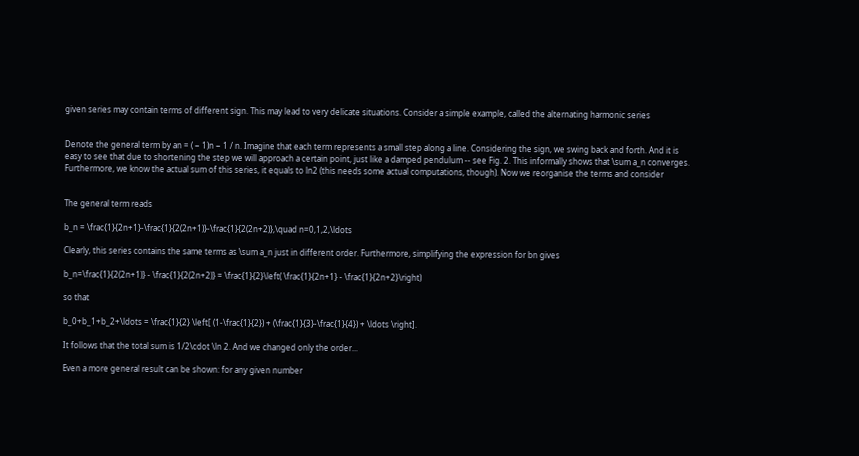given series may contain terms of different sign. This may lead to very delicate situations. Consider a simple example, called the alternating harmonic series


Denote the general term by an = ( − 1)n − 1 / n. Imagine that each term represents a small step along a line. Considering the sign, we swing back and forth. And it is easy to see that due to shortening the step we will approach a certain point, just like a damped pendulum -- see Fig. 2. This informally shows that \sum a_n converges. Furthermore, we know the actual sum of this series, it equals to ln2 (this needs some actual computations, though). Now we reorganise the terms and consider


The general term reads

b_n = \frac{1}{2n+1}-\frac{1}{2(2n+1)}-\frac{1}{2(2n+2)},\quad n=0,1,2,\ldots

Clearly, this series contains the same terms as \sum a_n just in different order. Furthermore, simplifying the expression for bn gives

b_n=\frac{1}{2(2n+1)} - \frac{1}{2(2n+2)} = \frac{1}{2}\left( \frac{1}{2n+1} - \frac{1}{2n+2}\right)

so that

b_0+b_1+b_2+\ldots = \frac{1}{2} \left[ (1-\frac{1}{2}) + (\frac{1}{3}-\frac{1}{4}) + \ldots \right].

It follows that the total sum is 1/2\cdot \ln 2. And we changed only the order...

Even a more general result can be shown: for any given number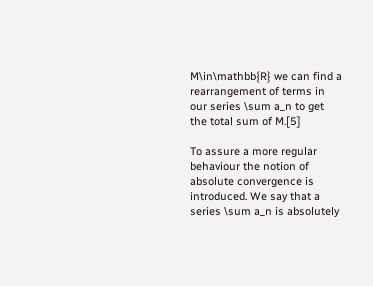M\in\mathbb{R} we can find a rearrangement of terms in our series \sum a_n to get the total sum of M.[5]

To assure a more regular behaviour the notion of absolute convergence is introduced. We say that a series \sum a_n is absolutely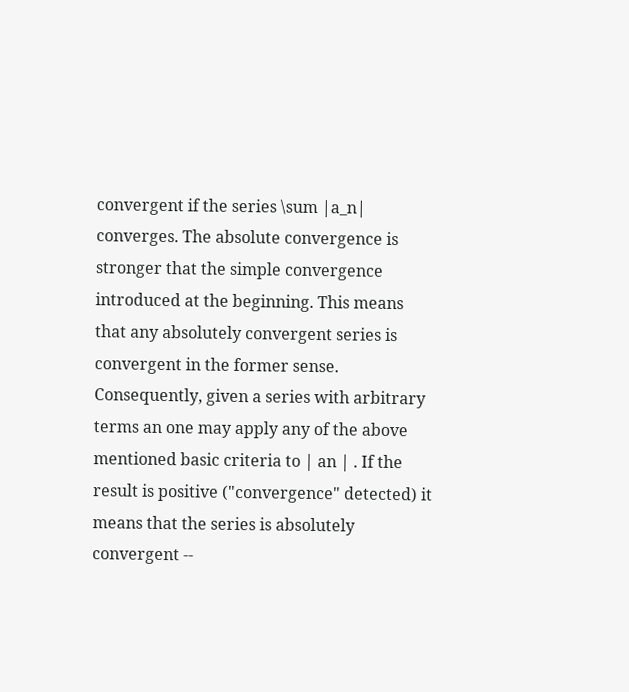convergent if the series \sum |a_n| converges. The absolute convergence is stronger that the simple convergence introduced at the beginning. This means that any absolutely convergent series is convergent in the former sense. Consequently, given a series with arbitrary terms an one may apply any of the above mentioned basic criteria to | an | . If the result is positive ("convergence" detected) it means that the series is absolutely convergent --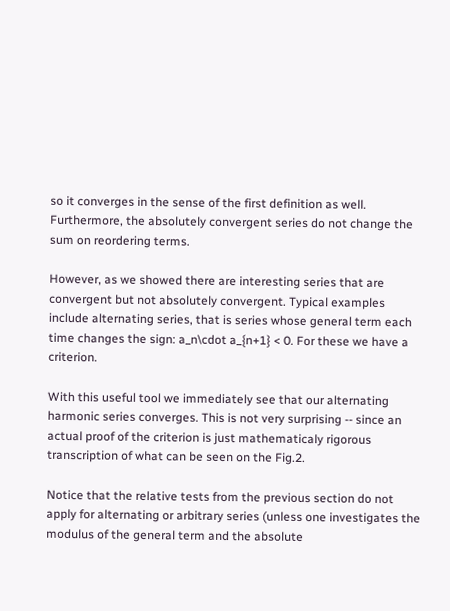so it converges in the sense of the first definition as well. Furthermore, the absolutely convergent series do not change the sum on reordering terms.

However, as we showed there are interesting series that are convergent but not absolutely convergent. Typical examples include alternating series, that is series whose general term each time changes the sign: a_n\cdot a_{n+1} < 0. For these we have a criterion.

With this useful tool we immediately see that our alternating harmonic series converges. This is not very surprising -- since an actual proof of the criterion is just mathematicaly rigorous transcription of what can be seen on the Fig.2.

Notice that the relative tests from the previous section do not apply for alternating or arbitrary series (unless one investigates the modulus of the general term and the absolute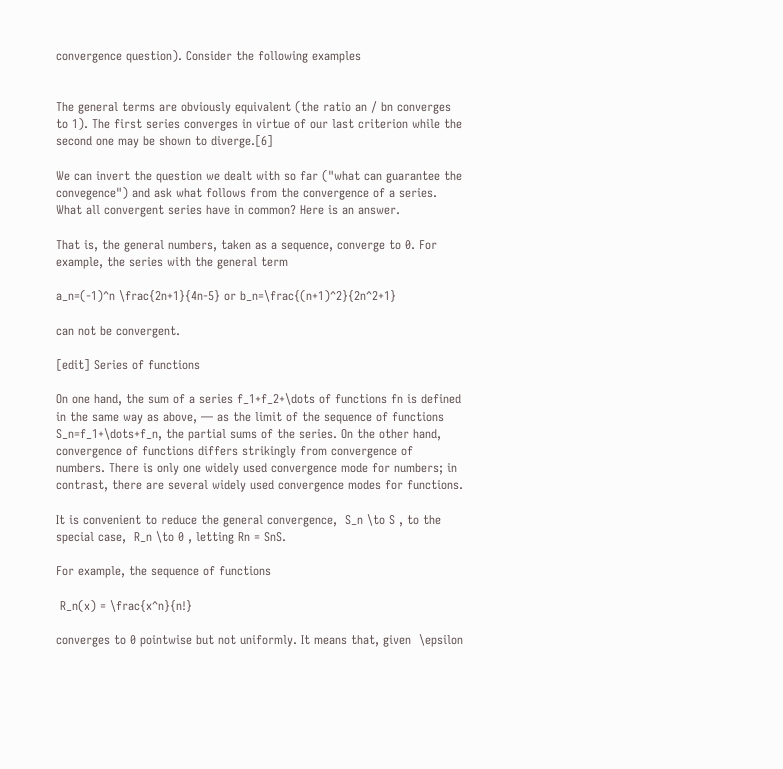convergence question). Consider the following examples


The general terms are obviously equivalent (the ratio an / bn converges to 1). The first series converges in virtue of our last criterion while the second one may be shown to diverge.[6]

We can invert the question we dealt with so far ("what can guarantee the convegence") and ask what follows from the convergence of a series. What all convergent series have in common? Here is an answer.

That is, the general numbers, taken as a sequence, converge to 0. For example, the series with the general term

a_n=(-1)^n \frac{2n+1}{4n-5} or b_n=\frac{(n+1)^2}{2n^2+1}

can not be convergent.

[edit] Series of functions

On one hand, the sum of a series f_1+f_2+\dots of functions fn is defined in the same way as above, — as the limit of the sequence of functions S_n=f_1+\dots+f_n, the partial sums of the series. On the other hand, convergence of functions differs strikingly from convergence of numbers. There is only one widely used convergence mode for numbers; in contrast, there are several widely used convergence modes for functions.

It is convenient to reduce the general convergence,  S_n \to S , to the special case,  R_n \to 0 , letting Rn = SnS.

For example, the sequence of functions

 R_n(x) = \frac{x^n}{n!}

converges to 0 pointwise but not uniformly. It means that, given  \epsilon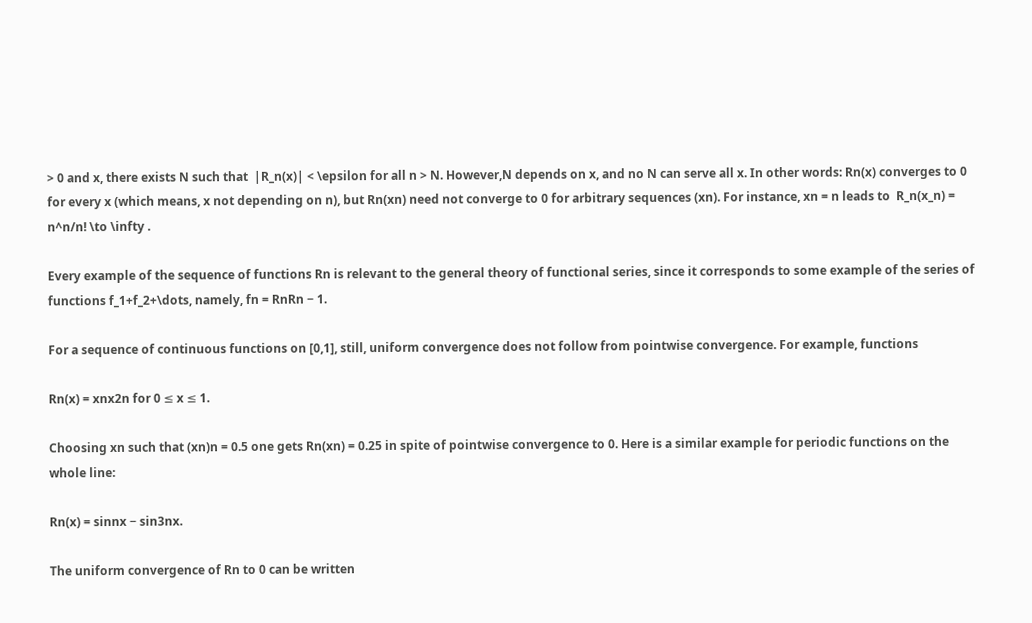> 0 and x, there exists N such that  |R_n(x)| < \epsilon for all n > N. However,N depends on x, and no N can serve all x. In other words: Rn(x) converges to 0 for every x (which means, x not depending on n), but Rn(xn) need not converge to 0 for arbitrary sequences (xn). For instance, xn = n leads to  R_n(x_n) = n^n/n! \to \infty .

Every example of the sequence of functions Rn is relevant to the general theory of functional series, since it corresponds to some example of the series of functions f_1+f_2+\dots, namely, fn = RnRn − 1.

For a sequence of continuous functions on [0,1], still, uniform convergence does not follow from pointwise convergence. For example, functions

Rn(x) = xnx2n for 0 ≤ x ≤ 1.

Choosing xn such that (xn)n = 0.5 one gets Rn(xn) = 0.25 in spite of pointwise convergence to 0. Here is a similar example for periodic functions on the whole line:

Rn(x) = sinnx − sin3nx.

The uniform convergence of Rn to 0 can be written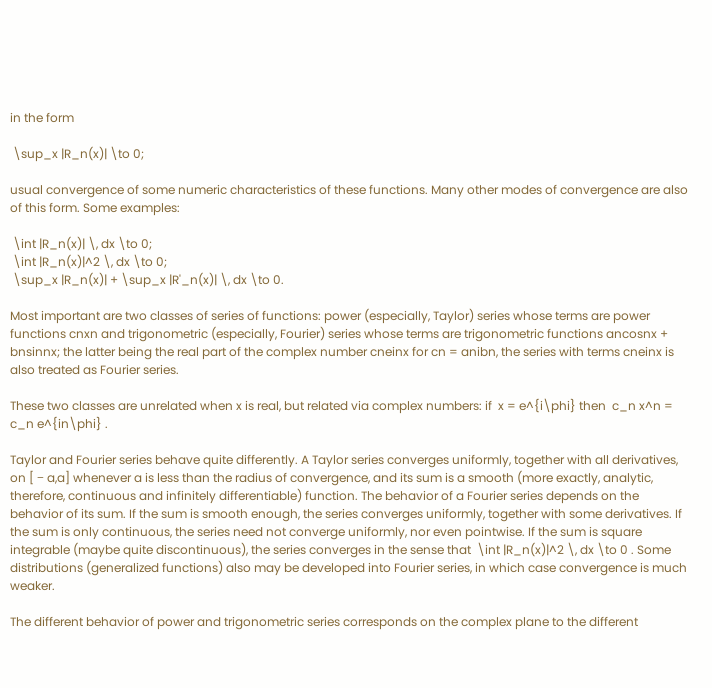in the form

 \sup_x |R_n(x)| \to 0;

usual convergence of some numeric characteristics of these functions. Many other modes of convergence are also of this form. Some examples:

 \int |R_n(x)| \, dx \to 0;
 \int |R_n(x)|^2 \, dx \to 0;
 \sup_x |R_n(x)| + \sup_x |R'_n(x)| \, dx \to 0.

Most important are two classes of series of functions: power (especially, Taylor) series whose terms are power functions cnxn and trigonometric (especially, Fourier) series whose terms are trigonometric functions ancosnx + bnsinnx; the latter being the real part of the complex number cneinx for cn = anibn, the series with terms cneinx is also treated as Fourier series.

These two classes are unrelated when x is real, but related via complex numbers: if  x = e^{i\phi} then  c_n x^n = c_n e^{in\phi} .

Taylor and Fourier series behave quite differently. A Taylor series converges uniformly, together with all derivatives, on [ − a,a] whenever a is less than the radius of convergence, and its sum is a smooth (more exactly, analytic, therefore, continuous and infinitely differentiable) function. The behavior of a Fourier series depends on the behavior of its sum. If the sum is smooth enough, the series converges uniformly, together with some derivatives. If the sum is only continuous, the series need not converge uniformly, nor even pointwise. If the sum is square integrable (maybe quite discontinuous), the series converges in the sense that  \int |R_n(x)|^2 \, dx \to 0 . Some distributions (generalized functions) also may be developed into Fourier series, in which case convergence is much weaker.

The different behavior of power and trigonometric series corresponds on the complex plane to the different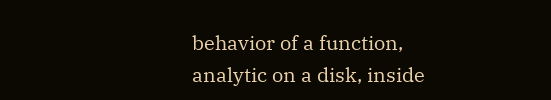behavior of a function, analytic on a disk, inside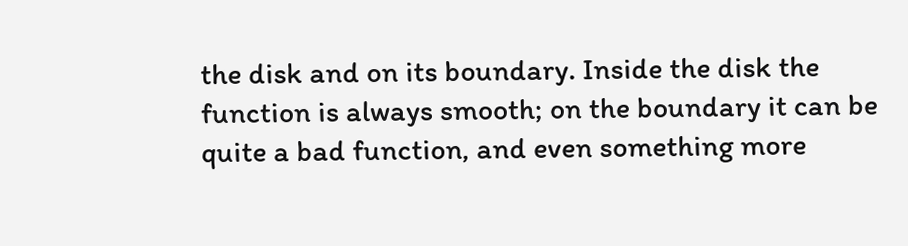the disk and on its boundary. Inside the disk the function is always smooth; on the boundary it can be quite a bad function, and even something more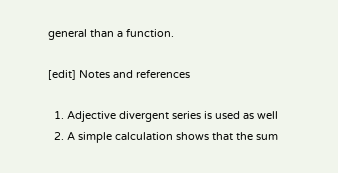general than a function.

[edit] Notes and references

  1. Adjective divergent series is used as well
  2. A simple calculation shows that the sum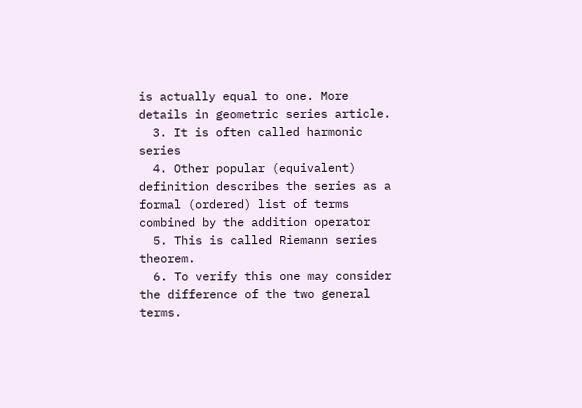is actually equal to one. More details in geometric series article.
  3. It is often called harmonic series
  4. Other popular (equivalent) definition describes the series as a formal (ordered) list of terms combined by the addition operator
  5. This is called Riemann series theorem.
  6. To verify this one may consider the difference of the two general terms.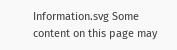Information.svg Some content on this page may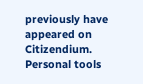previously have appeared on Citizendium.
Personal tools